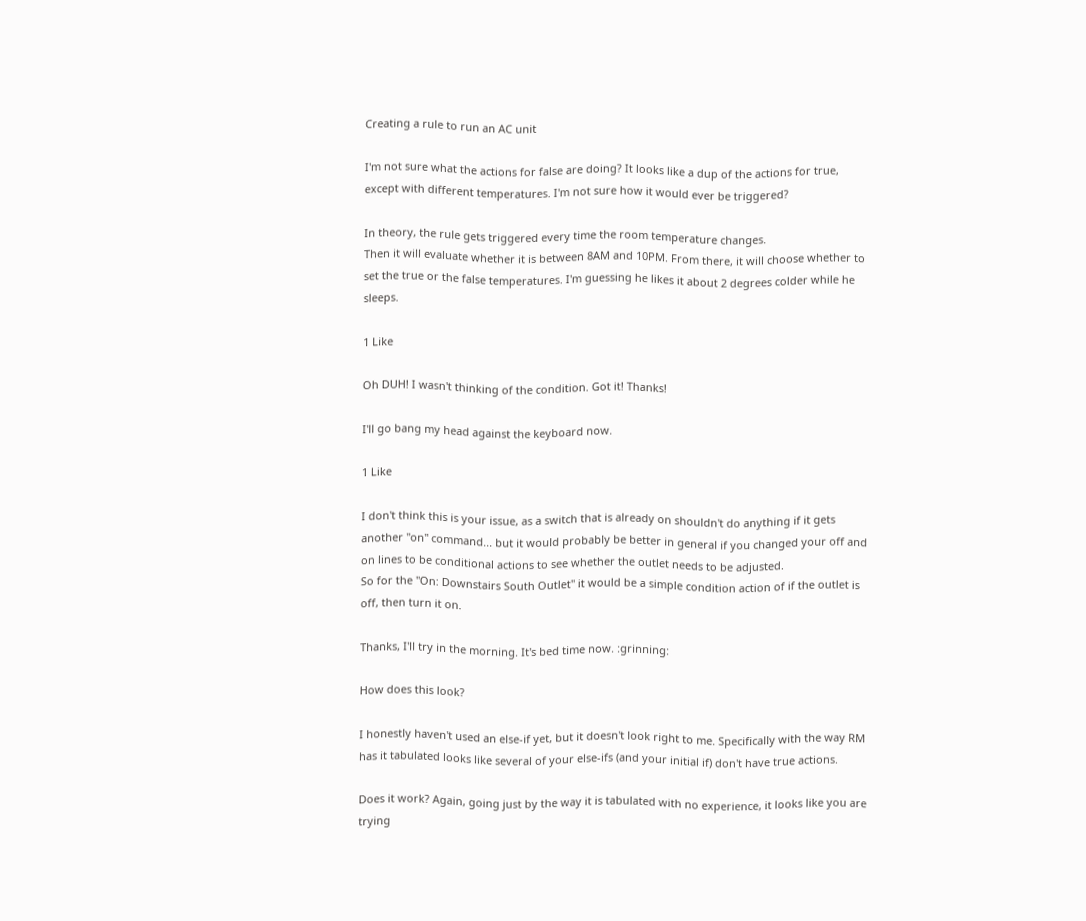Creating a rule to run an AC unit

I'm not sure what the actions for false are doing? It looks like a dup of the actions for true, except with different temperatures. I'm not sure how it would ever be triggered?

In theory, the rule gets triggered every time the room temperature changes.
Then it will evaluate whether it is between 8AM and 10PM. From there, it will choose whether to set the true or the false temperatures. I'm guessing he likes it about 2 degrees colder while he sleeps.

1 Like

Oh DUH! I wasn't thinking of the condition. Got it! Thanks!

I'll go bang my head against the keyboard now.

1 Like

I don't think this is your issue, as a switch that is already on shouldn't do anything if it gets another "on" command... but it would probably be better in general if you changed your off and on lines to be conditional actions to see whether the outlet needs to be adjusted.
So for the "On: Downstairs South Outlet" it would be a simple condition action of if the outlet is off, then turn it on.

Thanks, I'll try in the morning. It's bed time now. :grinning:

How does this look?

I honestly haven't used an else-if yet, but it doesn't look right to me. Specifically with the way RM has it tabulated looks like several of your else-ifs (and your initial if) don't have true actions.

Does it work? Again, going just by the way it is tabulated with no experience, it looks like you are trying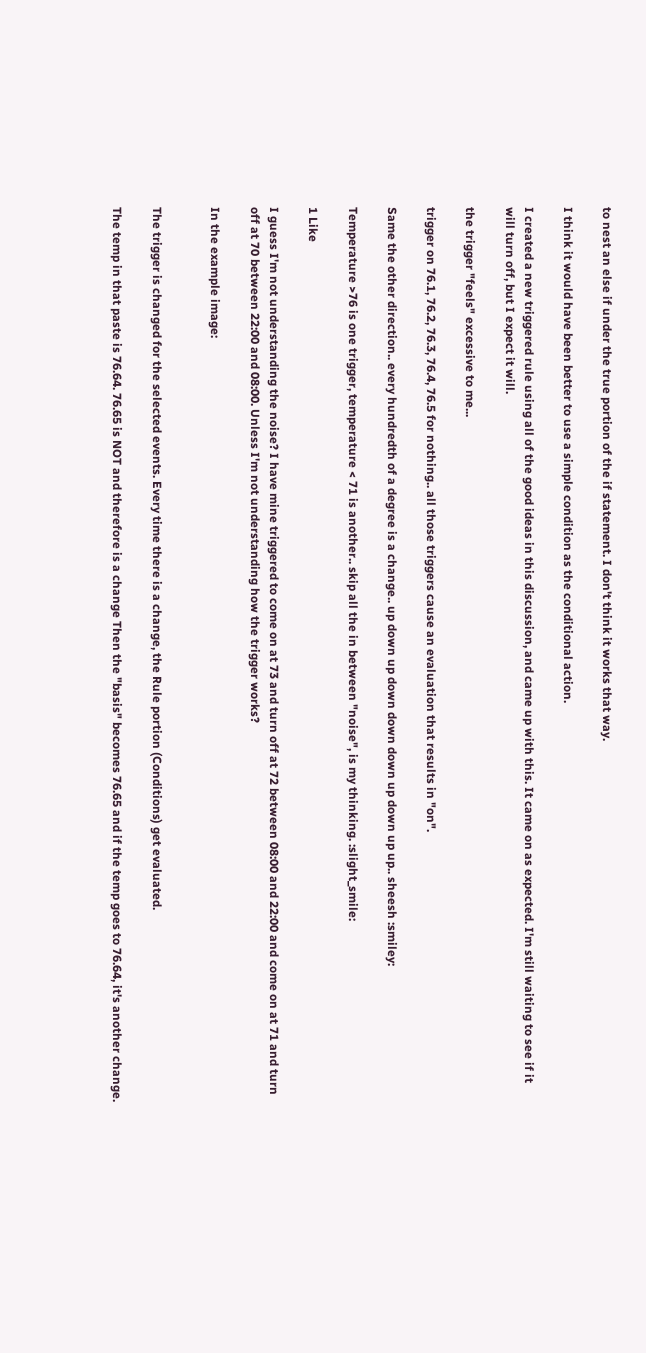to nest an else if under the true portion of the if statement. I don't think it works that way.

I think it would have been better to use a simple condition as the conditional action.

I created a new triggered rule using all of the good ideas in this discussion, and came up with this. It came on as expected. I'm still waiting to see if it will turn off, but I expect it will.

the trigger "feels" excessive to me...

trigger on 76.1, 76.2, 76.3, 76.4, 76.5 for nothing.. all those triggers cause an evaluation that results in "on".

Same the other direction.. every hundredth of a degree is a change.. up down up down down down up down up up.. sheesh :smiley:

Temperature >76 is one trigger, temperature < 71 is another.. skip all the in between "noise", is my thinking. :slight_smile:

1 Like

I guess I'm not understanding the noise? I have mine triggered to come on at 73 and turn off at 72 between 08:00 and 22:00 and come on at 71 and turn off at 70 between 22:00 and 08:00. Unless I'm not understanding how the trigger works?

In the example image:


The trigger is changed for the selected events. Every time there is a change, the Rule portion (Conditions) get evaluated.

The temp in that paste is 76.64. 76.65 is NOT and therefore is a change Then the "basis" becomes 76.65 and if the temp goes to 76.64, it's another change.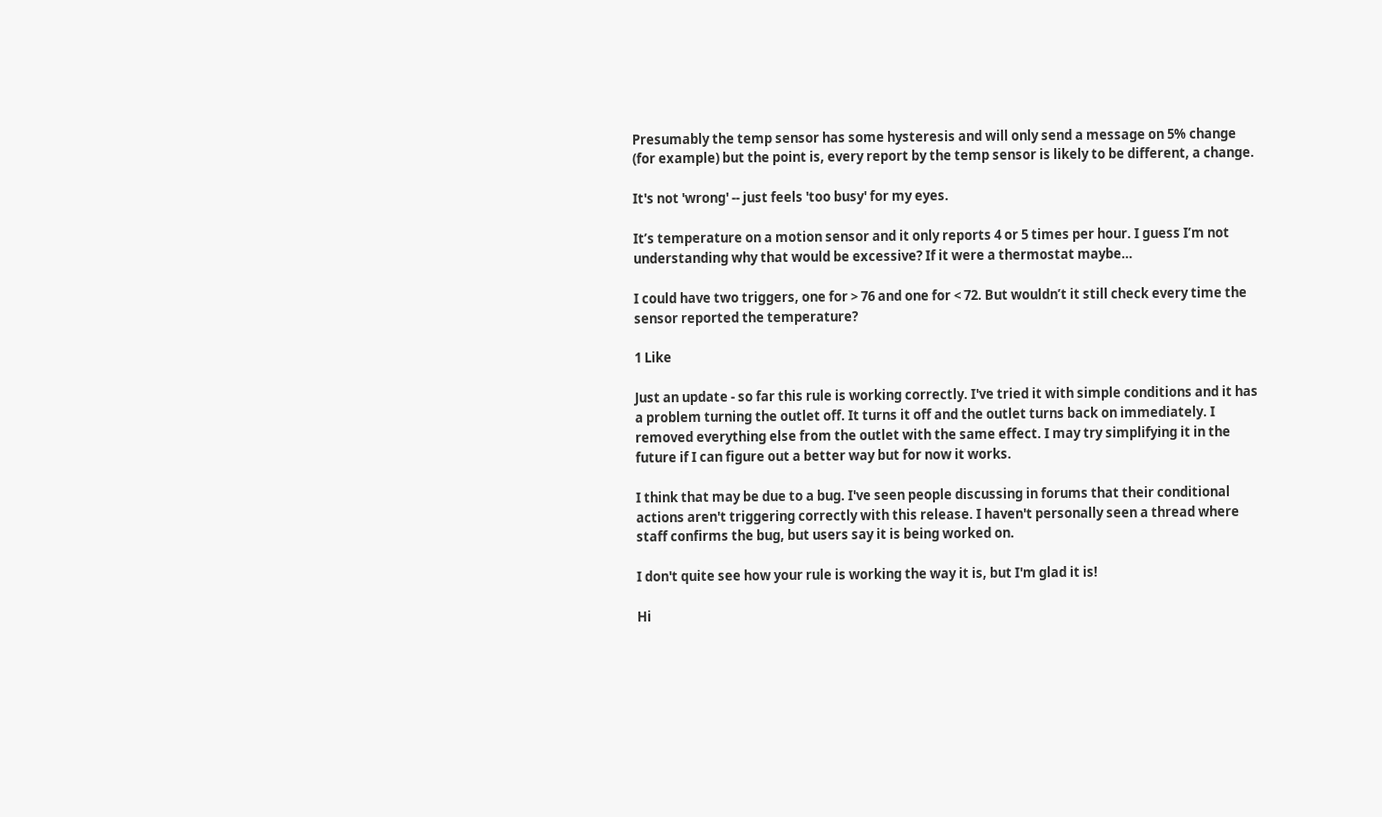Presumably the temp sensor has some hysteresis and will only send a message on 5% change (for example) but the point is, every report by the temp sensor is likely to be different, a change.

It's not 'wrong' -- just feels 'too busy' for my eyes.

It’s temperature on a motion sensor and it only reports 4 or 5 times per hour. I guess I’m not understanding why that would be excessive? If it were a thermostat maybe…

I could have two triggers, one for > 76 and one for < 72. But wouldn’t it still check every time the sensor reported the temperature?

1 Like

Just an update - so far this rule is working correctly. I've tried it with simple conditions and it has a problem turning the outlet off. It turns it off and the outlet turns back on immediately. I removed everything else from the outlet with the same effect. I may try simplifying it in the future if I can figure out a better way but for now it works.

I think that may be due to a bug. I've seen people discussing in forums that their conditional actions aren't triggering correctly with this release. I haven't personally seen a thread where staff confirms the bug, but users say it is being worked on.

I don't quite see how your rule is working the way it is, but I'm glad it is!

Hi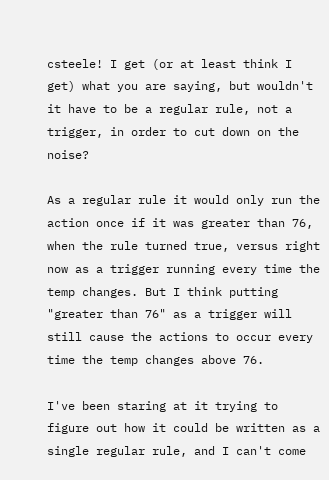csteele! I get (or at least think I get) what you are saying, but wouldn't it have to be a regular rule, not a trigger, in order to cut down on the noise?

As a regular rule it would only run the action once if it was greater than 76, when the rule turned true, versus right now as a trigger running every time the temp changes. But I think putting "greater than 76" as a trigger will still cause the actions to occur every time the temp changes above 76.

I've been staring at it trying to figure out how it could be written as a single regular rule, and I can't come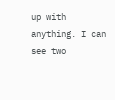up with anything. I can see two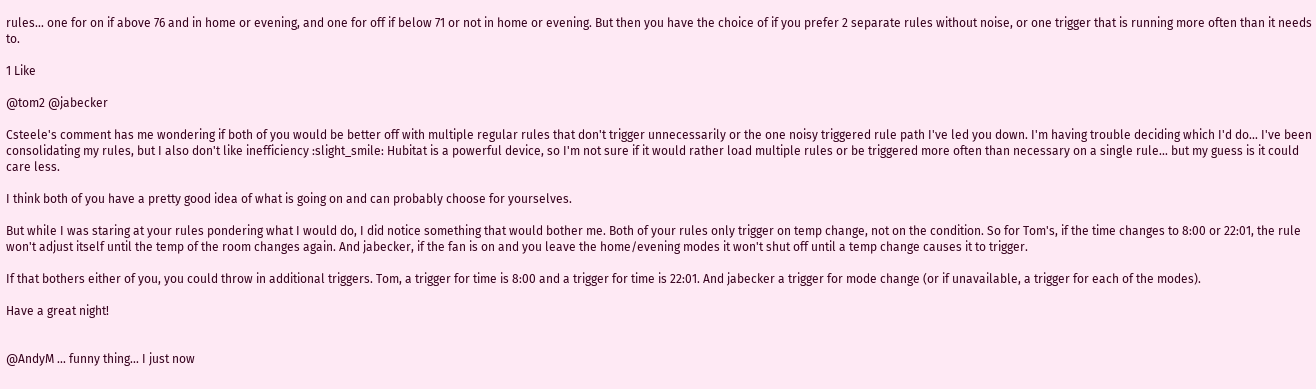rules... one for on if above 76 and in home or evening, and one for off if below 71 or not in home or evening. But then you have the choice of if you prefer 2 separate rules without noise, or one trigger that is running more often than it needs to.

1 Like

@tom2 @jabecker

Csteele's comment has me wondering if both of you would be better off with multiple regular rules that don't trigger unnecessarily or the one noisy triggered rule path I've led you down. I'm having trouble deciding which I'd do... I've been consolidating my rules, but I also don't like inefficiency :slight_smile: Hubitat is a powerful device, so I'm not sure if it would rather load multiple rules or be triggered more often than necessary on a single rule... but my guess is it could care less.

I think both of you have a pretty good idea of what is going on and can probably choose for yourselves.

But while I was staring at your rules pondering what I would do, I did notice something that would bother me. Both of your rules only trigger on temp change, not on the condition. So for Tom's, if the time changes to 8:00 or 22:01, the rule won't adjust itself until the temp of the room changes again. And jabecker, if the fan is on and you leave the home/evening modes it won't shut off until a temp change causes it to trigger.

If that bothers either of you, you could throw in additional triggers. Tom, a trigger for time is 8:00 and a trigger for time is 22:01. And jabecker a trigger for mode change (or if unavailable, a trigger for each of the modes).

Have a great night!


@AndyM ... funny thing... I just now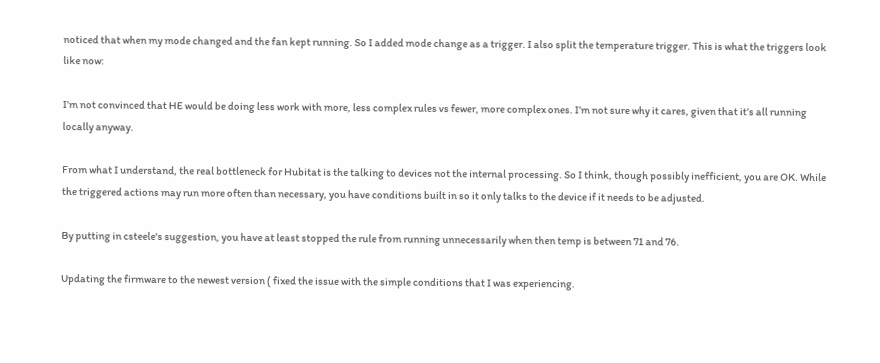noticed that when my mode changed and the fan kept running. So I added mode change as a trigger. I also split the temperature trigger. This is what the triggers look like now:

I’m not convinced that HE would be doing less work with more, less complex rules vs fewer, more complex ones. I’m not sure why it cares, given that it’s all running locally anyway.

From what I understand, the real bottleneck for Hubitat is the talking to devices not the internal processing. So I think, though possibly inefficient, you are OK. While the triggered actions may run more often than necessary, you have conditions built in so it only talks to the device if it needs to be adjusted.

By putting in csteele's suggestion, you have at least stopped the rule from running unnecessarily when then temp is between 71 and 76.

Updating the firmware to the newest version ( fixed the issue with the simple conditions that I was experiencing.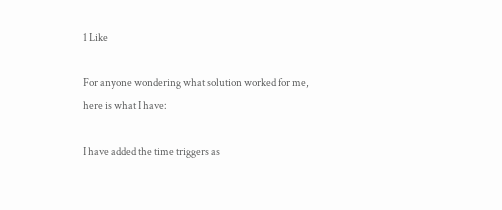1 Like

For anyone wondering what solution worked for me, here is what I have:

I have added the time triggers as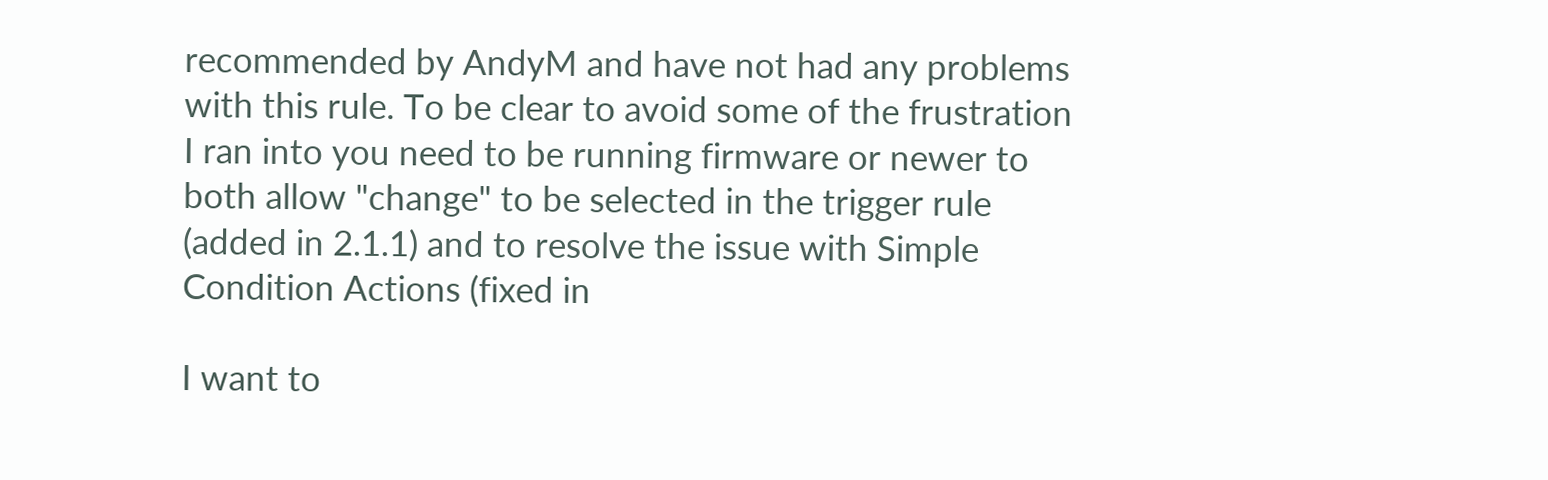recommended by AndyM and have not had any problems with this rule. To be clear to avoid some of the frustration I ran into you need to be running firmware or newer to both allow "change" to be selected in the trigger rule (added in 2.1.1) and to resolve the issue with Simple Condition Actions (fixed in

I want to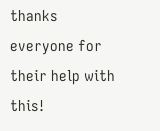thanks everyone for their help with this!